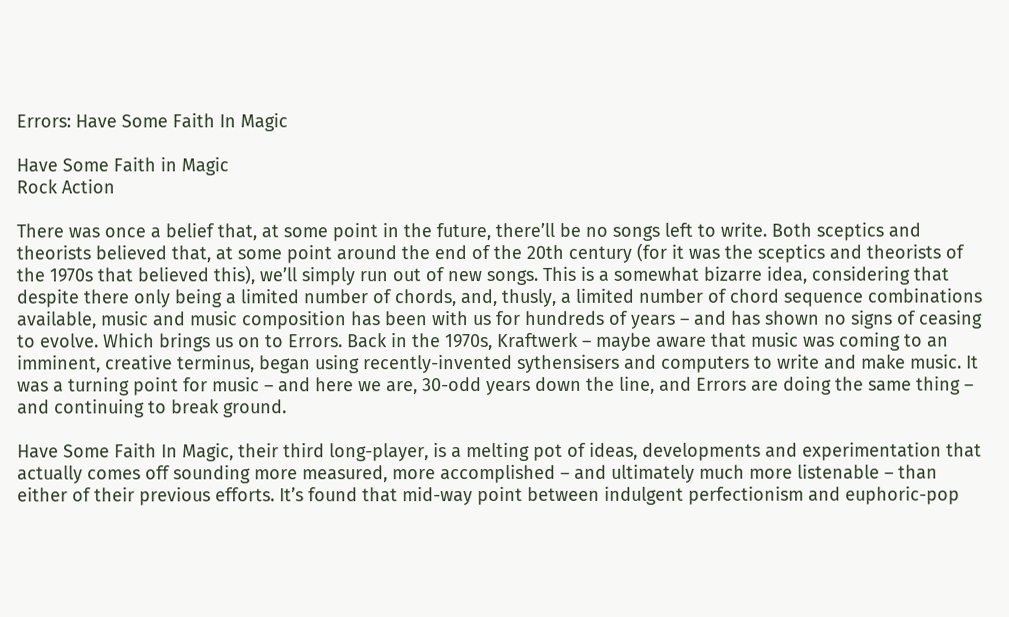Errors: Have Some Faith In Magic

Have Some Faith in Magic
Rock Action

There was once a belief that, at some point in the future, there’ll be no songs left to write. Both sceptics and theorists believed that, at some point around the end of the 20th century (for it was the sceptics and theorists of the 1970s that believed this), we’ll simply run out of new songs. This is a somewhat bizarre idea, considering that despite there only being a limited number of chords, and, thusly, a limited number of chord sequence combinations available, music and music composition has been with us for hundreds of years – and has shown no signs of ceasing to evolve. Which brings us on to Errors. Back in the 1970s, Kraftwerk – maybe aware that music was coming to an imminent, creative terminus, began using recently-invented sythensisers and computers to write and make music. It was a turning point for music – and here we are, 30-odd years down the line, and Errors are doing the same thing – and continuing to break ground.

Have Some Faith In Magic, their third long-player, is a melting pot of ideas, developments and experimentation that actually comes off sounding more measured, more accomplished – and ultimately much more listenable – than either of their previous efforts. It’s found that mid-way point between indulgent perfectionism and euphoric-pop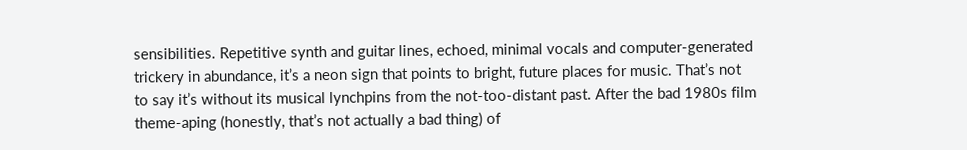sensibilities. Repetitive synth and guitar lines, echoed, minimal vocals and computer-generated trickery in abundance, it’s a neon sign that points to bright, future places for music. That’s not to say it’s without its musical lynchpins from the not-too-distant past. After the bad 1980s film theme-aping (honestly, that’s not actually a bad thing) of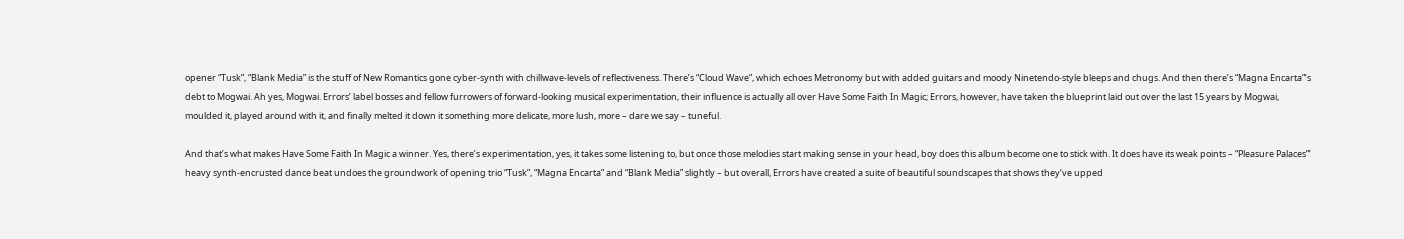opener “Tusk”, “Blank Media” is the stuff of New Romantics gone cyber-synth with chillwave-levels of reflectiveness. There’s “Cloud Wave”, which echoes Metronomy but with added guitars and moody Ninetendo-style bleeps and chugs. And then there’s “Magna Encarta”’s debt to Mogwai. Ah yes, Mogwai. Errors’ label bosses and fellow furrowers of forward-looking musical experimentation, their influence is actually all over Have Some Faith In Magic; Errors, however, have taken the blueprint laid out over the last 15 years by Mogwai, moulded it, played around with it, and finally melted it down it something more delicate, more lush, more – dare we say – tuneful.

And that’s what makes Have Some Faith In Magic a winner. Yes, there’s experimentation, yes, it takes some listening to, but once those melodies start making sense in your head, boy does this album become one to stick with. It does have its weak points – “Pleasure Palaces”’ heavy synth-encrusted dance beat undoes the groundwork of opening trio “Tusk”, “Magna Encarta” and “Blank Media” slightly – but overall, Errors have created a suite of beautiful soundscapes that shows they’ve upped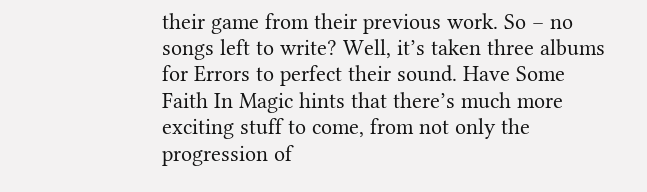their game from their previous work. So – no songs left to write? Well, it’s taken three albums for Errors to perfect their sound. Have Some Faith In Magic hints that there’s much more exciting stuff to come, from not only the progression of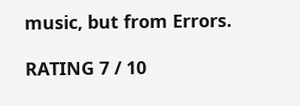music, but from Errors.

RATING 7 / 10